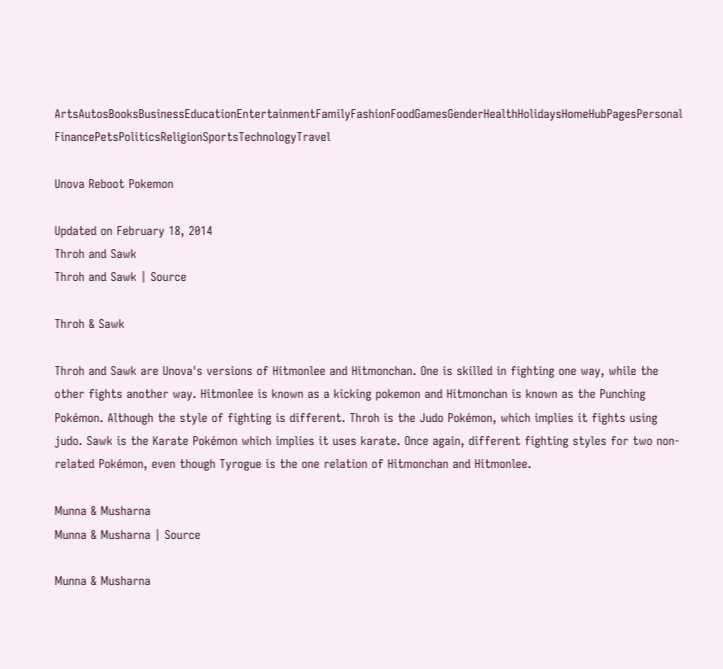ArtsAutosBooksBusinessEducationEntertainmentFamilyFashionFoodGamesGenderHealthHolidaysHomeHubPagesPersonal FinancePetsPoliticsReligionSportsTechnologyTravel

Unova Reboot Pokemon

Updated on February 18, 2014
Throh and Sawk
Throh and Sawk | Source

Throh & Sawk

Throh and Sawk are Unova's versions of Hitmonlee and Hitmonchan. One is skilled in fighting one way, while the other fights another way. Hitmonlee is known as a kicking pokemon and Hitmonchan is known as the Punching Pokémon. Although the style of fighting is different. Throh is the Judo Pokémon, which implies it fights using judo. Sawk is the Karate Pokémon which implies it uses karate. Once again, different fighting styles for two non-related Pokémon, even though Tyrogue is the one relation of Hitmonchan and Hitmonlee.

Munna & Musharna
Munna & Musharna | Source

Munna & Musharna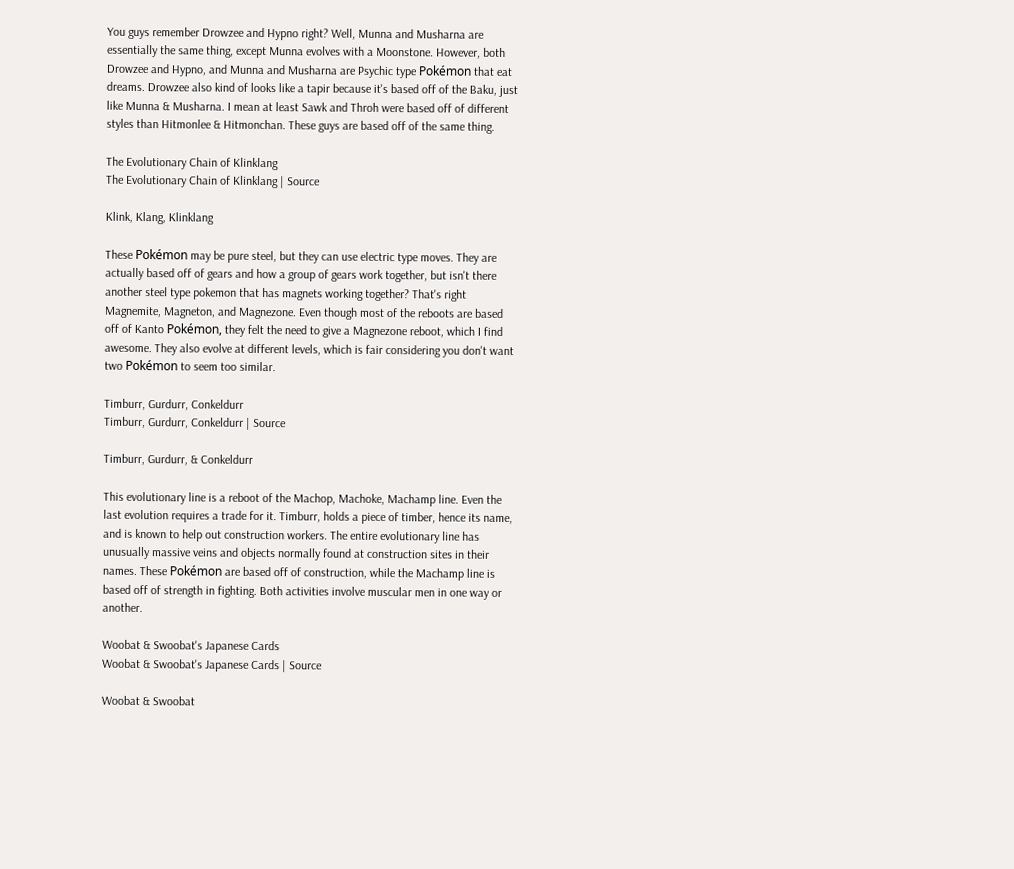You guys remember Drowzee and Hypno right? Well, Munna and Musharna are essentially the same thing, except Munna evolves with a Moonstone. However, both Drowzee and Hypno, and Munna and Musharna are Psychic type Pokémon that eat dreams. Drowzee also kind of looks like a tapir because it's based off of the Baku, just like Munna & Musharna. I mean at least Sawk and Throh were based off of different styles than Hitmonlee & Hitmonchan. These guys are based off of the same thing.

The Evolutionary Chain of Klinklang
The Evolutionary Chain of Klinklang | Source

Klink, Klang, Klinklang

These Pokémon may be pure steel, but they can use electric type moves. They are actually based off of gears and how a group of gears work together, but isn't there another steel type pokemon that has magnets working together? That's right Magnemite, Magneton, and Magnezone. Even though most of the reboots are based off of Kanto Pokémon, they felt the need to give a Magnezone reboot, which I find awesome. They also evolve at different levels, which is fair considering you don't want two Pokémon to seem too similar.

Timburr, Gurdurr, Conkeldurr
Timburr, Gurdurr, Conkeldurr | Source

Timburr, Gurdurr, & Conkeldurr

This evolutionary line is a reboot of the Machop, Machoke, Machamp line. Even the last evolution requires a trade for it. Timburr, holds a piece of timber, hence its name, and is known to help out construction workers. The entire evolutionary line has unusually massive veins and objects normally found at construction sites in their names. These Pokémon are based off of construction, while the Machamp line is based off of strength in fighting. Both activities involve muscular men in one way or another.

Woobat & Swoobat's Japanese Cards
Woobat & Swoobat's Japanese Cards | Source

Woobat & Swoobat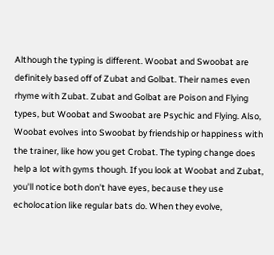Although the typing is different. Woobat and Swoobat are definitely based off of Zubat and Golbat. Their names even rhyme with Zubat. Zubat and Golbat are Poison and Flying types, but Woobat and Swoobat are Psychic and Flying. Also, Woobat evolves into Swoobat by friendship or happiness with the trainer, like how you get Crobat. The typing change does help a lot with gyms though. If you look at Woobat and Zubat, you'll notice both don't have eyes, because they use echolocation like regular bats do. When they evolve,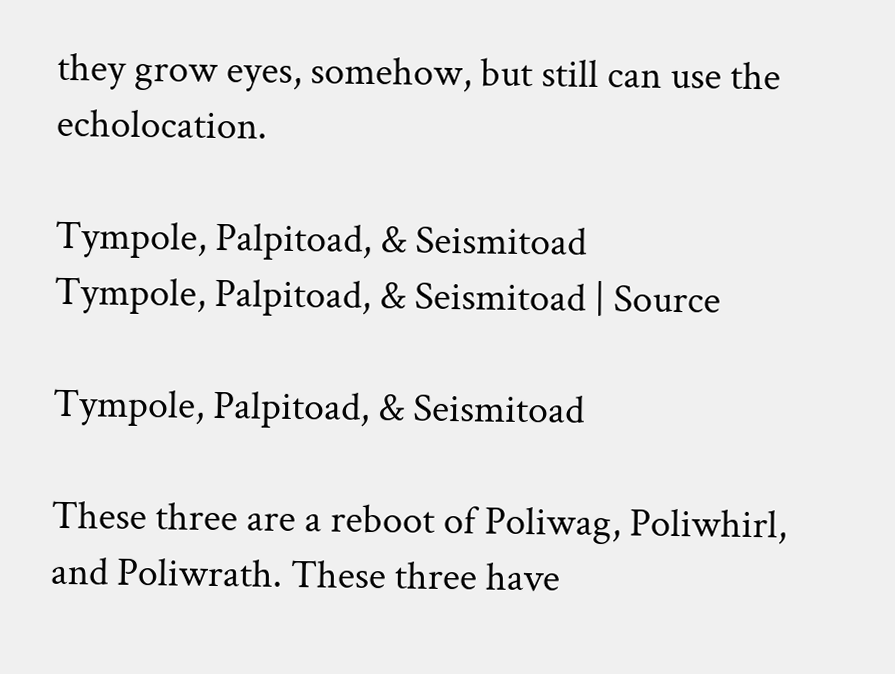they grow eyes, somehow, but still can use the echolocation.

Tympole, Palpitoad, & Seismitoad
Tympole, Palpitoad, & Seismitoad | Source

Tympole, Palpitoad, & Seismitoad

These three are a reboot of Poliwag, Poliwhirl, and Poliwrath. These three have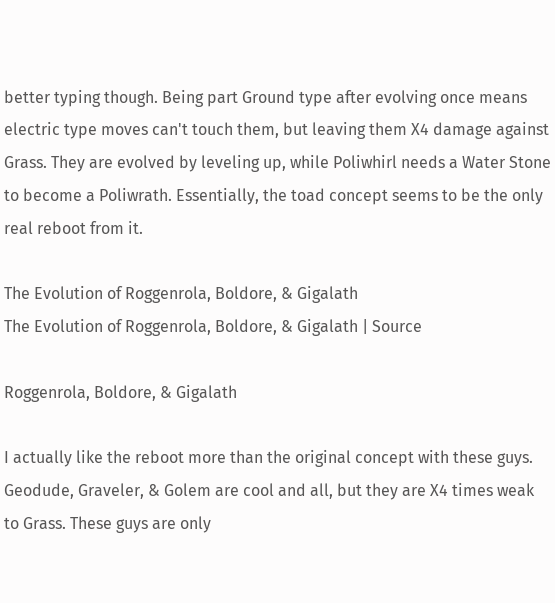better typing though. Being part Ground type after evolving once means electric type moves can't touch them, but leaving them X4 damage against Grass. They are evolved by leveling up, while Poliwhirl needs a Water Stone to become a Poliwrath. Essentially, the toad concept seems to be the only real reboot from it.

The Evolution of Roggenrola, Boldore, & Gigalath
The Evolution of Roggenrola, Boldore, & Gigalath | Source

Roggenrola, Boldore, & Gigalath

I actually like the reboot more than the original concept with these guys. Geodude, Graveler, & Golem are cool and all, but they are X4 times weak to Grass. These guys are only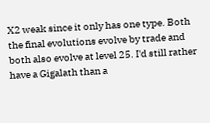X2 weak since it only has one type. Both the final evolutions evolve by trade and both also evolve at level 25. I'd still rather have a Gigalath than a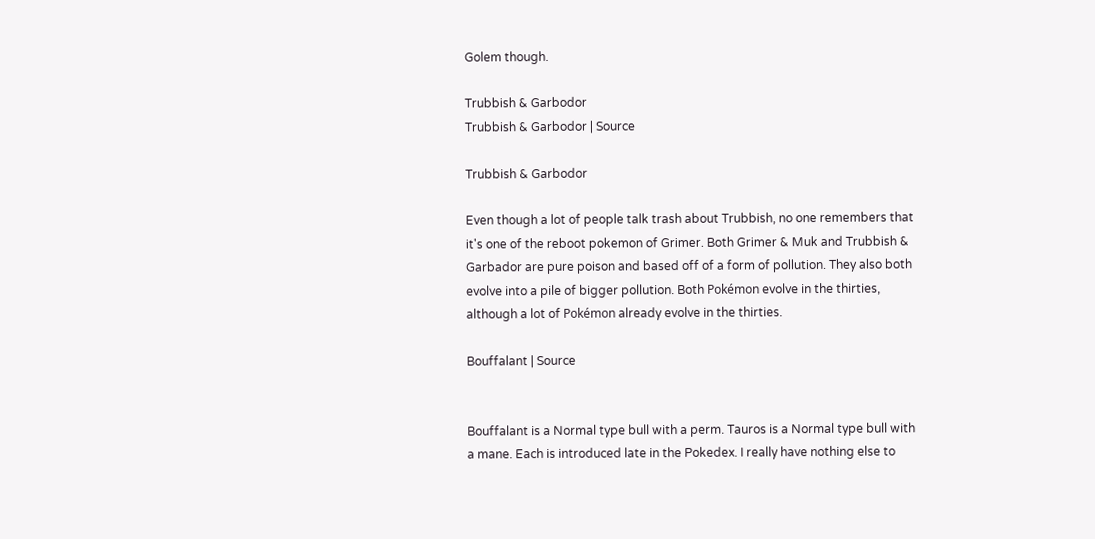Golem though.

Trubbish & Garbodor
Trubbish & Garbodor | Source

Trubbish & Garbodor

Even though a lot of people talk trash about Trubbish, no one remembers that it's one of the reboot pokemon of Grimer. Both Grimer & Muk and Trubbish & Garbador are pure poison and based off of a form of pollution. They also both evolve into a pile of bigger pollution. Both Pokémon evolve in the thirties, although a lot of Pokémon already evolve in the thirties.

Bouffalant | Source


Bouffalant is a Normal type bull with a perm. Tauros is a Normal type bull with a mane. Each is introduced late in the Pokedex. I really have nothing else to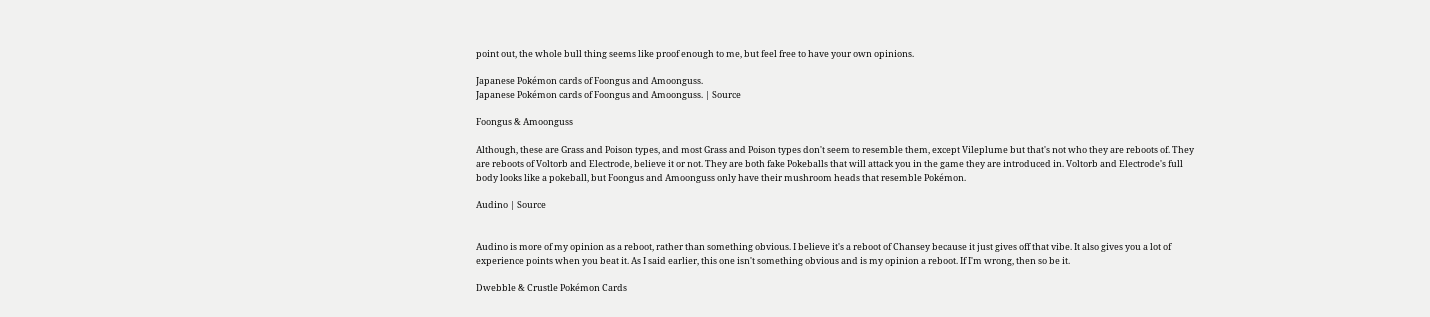point out, the whole bull thing seems like proof enough to me, but feel free to have your own opinions.

Japanese Pokémon cards of Foongus and Amoonguss.
Japanese Pokémon cards of Foongus and Amoonguss. | Source

Foongus & Amoonguss

Although, these are Grass and Poison types, and most Grass and Poison types don't seem to resemble them, except Vileplume but that's not who they are reboots of. They are reboots of Voltorb and Electrode, believe it or not. They are both fake Pokeballs that will attack you in the game they are introduced in. Voltorb and Electrode's full body looks like a pokeball, but Foongus and Amoonguss only have their mushroom heads that resemble Pokémon.

Audino | Source


Audino is more of my opinion as a reboot, rather than something obvious. I believe it's a reboot of Chansey because it just gives off that vibe. It also gives you a lot of experience points when you beat it. As I said earlier, this one isn't something obvious and is my opinion a reboot. If I'm wrong, then so be it.

Dwebble & Crustle Pokémon Cards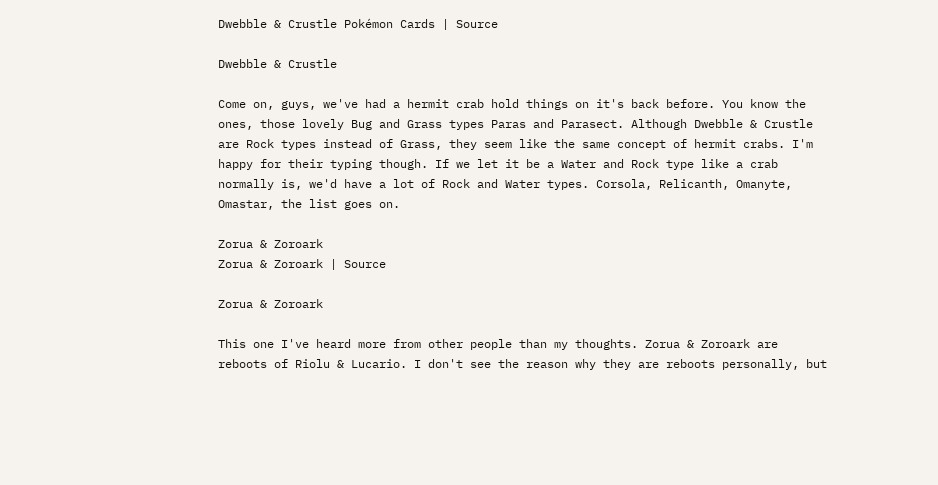Dwebble & Crustle Pokémon Cards | Source

Dwebble & Crustle

Come on, guys, we've had a hermit crab hold things on it's back before. You know the ones, those lovely Bug and Grass types Paras and Parasect. Although Dwebble & Crustle are Rock types instead of Grass, they seem like the same concept of hermit crabs. I'm happy for their typing though. If we let it be a Water and Rock type like a crab normally is, we'd have a lot of Rock and Water types. Corsola, Relicanth, Omanyte, Omastar, the list goes on.

Zorua & Zoroark
Zorua & Zoroark | Source

Zorua & Zoroark

This one I've heard more from other people than my thoughts. Zorua & Zoroark are reboots of Riolu & Lucario. I don't see the reason why they are reboots personally, but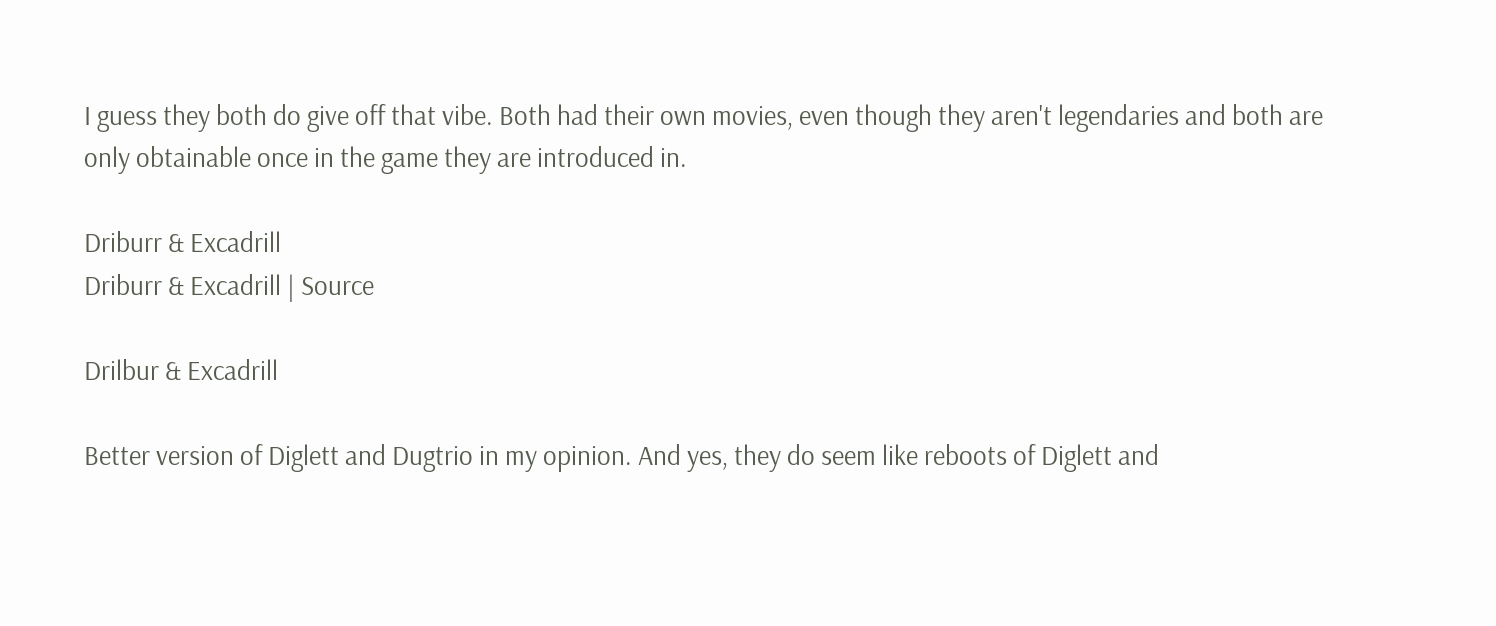I guess they both do give off that vibe. Both had their own movies, even though they aren't legendaries and both are only obtainable once in the game they are introduced in.

Driburr & Excadrill
Driburr & Excadrill | Source

Drilbur & Excadrill

Better version of Diglett and Dugtrio in my opinion. And yes, they do seem like reboots of Diglett and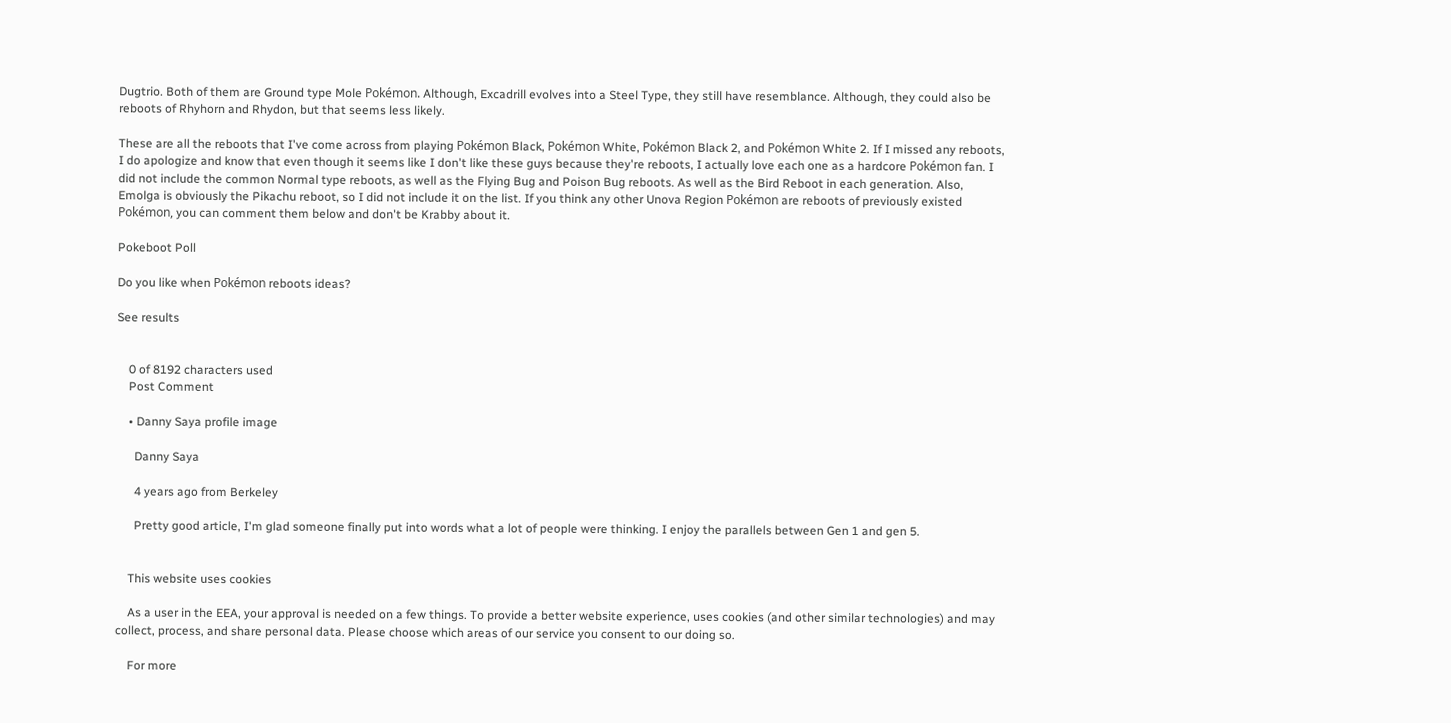Dugtrio. Both of them are Ground type Mole Pokémon. Although, Excadrill evolves into a Steel Type, they still have resemblance. Although, they could also be reboots of Rhyhorn and Rhydon, but that seems less likely.

These are all the reboots that I've come across from playing Pokémon Black, Pokémon White, Pokémon Black 2, and Pokémon White 2. If I missed any reboots, I do apologize and know that even though it seems like I don't like these guys because they're reboots, I actually love each one as a hardcore Pokémon fan. I did not include the common Normal type reboots, as well as the Flying Bug and Poison Bug reboots. As well as the Bird Reboot in each generation. Also, Emolga is obviously the Pikachu reboot, so I did not include it on the list. If you think any other Unova Region Pokémon are reboots of previously existed Pokémon, you can comment them below and don't be Krabby about it.

Pokeboot Poll

Do you like when Pokémon reboots ideas?

See results


    0 of 8192 characters used
    Post Comment

    • Danny Saya profile image

      Danny Saya

      4 years ago from Berkeley

      Pretty good article, I'm glad someone finally put into words what a lot of people were thinking. I enjoy the parallels between Gen 1 and gen 5.


    This website uses cookies

    As a user in the EEA, your approval is needed on a few things. To provide a better website experience, uses cookies (and other similar technologies) and may collect, process, and share personal data. Please choose which areas of our service you consent to our doing so.

    For more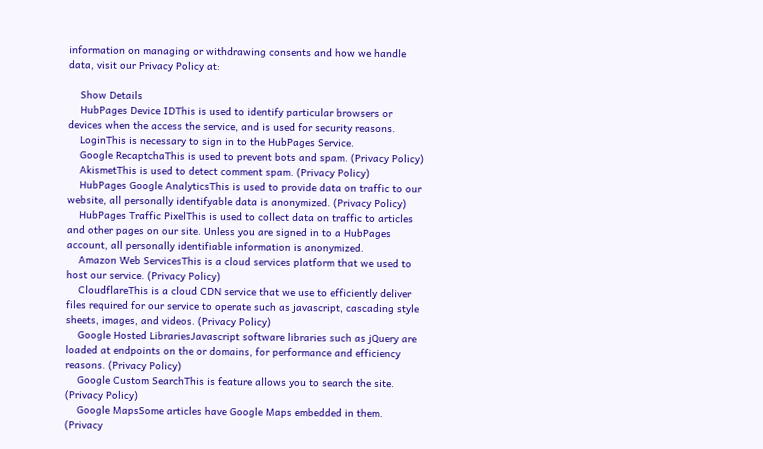information on managing or withdrawing consents and how we handle data, visit our Privacy Policy at:

    Show Details
    HubPages Device IDThis is used to identify particular browsers or devices when the access the service, and is used for security reasons.
    LoginThis is necessary to sign in to the HubPages Service.
    Google RecaptchaThis is used to prevent bots and spam. (Privacy Policy)
    AkismetThis is used to detect comment spam. (Privacy Policy)
    HubPages Google AnalyticsThis is used to provide data on traffic to our website, all personally identifyable data is anonymized. (Privacy Policy)
    HubPages Traffic PixelThis is used to collect data on traffic to articles and other pages on our site. Unless you are signed in to a HubPages account, all personally identifiable information is anonymized.
    Amazon Web ServicesThis is a cloud services platform that we used to host our service. (Privacy Policy)
    CloudflareThis is a cloud CDN service that we use to efficiently deliver files required for our service to operate such as javascript, cascading style sheets, images, and videos. (Privacy Policy)
    Google Hosted LibrariesJavascript software libraries such as jQuery are loaded at endpoints on the or domains, for performance and efficiency reasons. (Privacy Policy)
    Google Custom SearchThis is feature allows you to search the site. (Privacy Policy)
    Google MapsSome articles have Google Maps embedded in them. (Privacy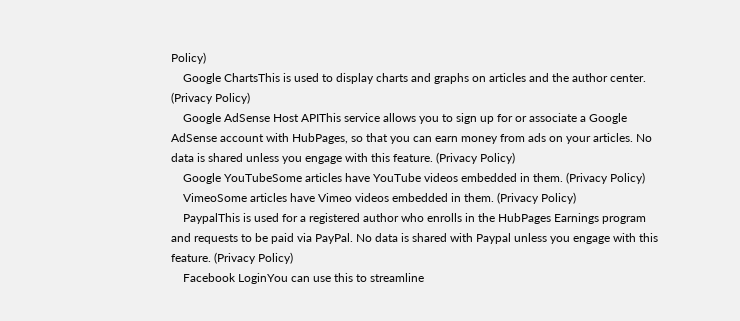Policy)
    Google ChartsThis is used to display charts and graphs on articles and the author center. (Privacy Policy)
    Google AdSense Host APIThis service allows you to sign up for or associate a Google AdSense account with HubPages, so that you can earn money from ads on your articles. No data is shared unless you engage with this feature. (Privacy Policy)
    Google YouTubeSome articles have YouTube videos embedded in them. (Privacy Policy)
    VimeoSome articles have Vimeo videos embedded in them. (Privacy Policy)
    PaypalThis is used for a registered author who enrolls in the HubPages Earnings program and requests to be paid via PayPal. No data is shared with Paypal unless you engage with this feature. (Privacy Policy)
    Facebook LoginYou can use this to streamline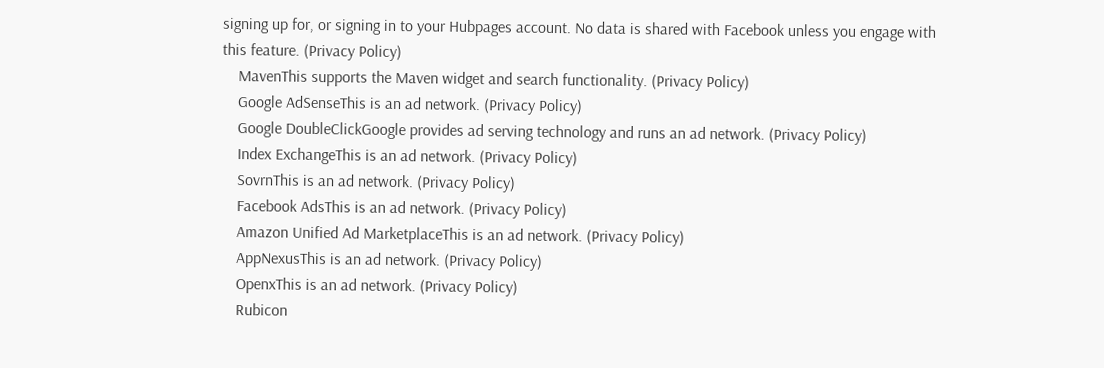signing up for, or signing in to your Hubpages account. No data is shared with Facebook unless you engage with this feature. (Privacy Policy)
    MavenThis supports the Maven widget and search functionality. (Privacy Policy)
    Google AdSenseThis is an ad network. (Privacy Policy)
    Google DoubleClickGoogle provides ad serving technology and runs an ad network. (Privacy Policy)
    Index ExchangeThis is an ad network. (Privacy Policy)
    SovrnThis is an ad network. (Privacy Policy)
    Facebook AdsThis is an ad network. (Privacy Policy)
    Amazon Unified Ad MarketplaceThis is an ad network. (Privacy Policy)
    AppNexusThis is an ad network. (Privacy Policy)
    OpenxThis is an ad network. (Privacy Policy)
    Rubicon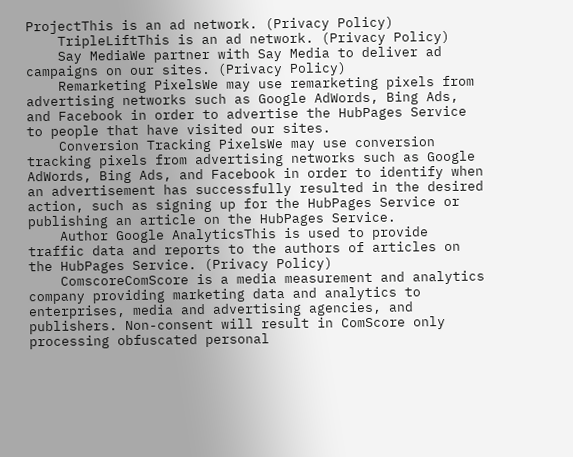ProjectThis is an ad network. (Privacy Policy)
    TripleLiftThis is an ad network. (Privacy Policy)
    Say MediaWe partner with Say Media to deliver ad campaigns on our sites. (Privacy Policy)
    Remarketing PixelsWe may use remarketing pixels from advertising networks such as Google AdWords, Bing Ads, and Facebook in order to advertise the HubPages Service to people that have visited our sites.
    Conversion Tracking PixelsWe may use conversion tracking pixels from advertising networks such as Google AdWords, Bing Ads, and Facebook in order to identify when an advertisement has successfully resulted in the desired action, such as signing up for the HubPages Service or publishing an article on the HubPages Service.
    Author Google AnalyticsThis is used to provide traffic data and reports to the authors of articles on the HubPages Service. (Privacy Policy)
    ComscoreComScore is a media measurement and analytics company providing marketing data and analytics to enterprises, media and advertising agencies, and publishers. Non-consent will result in ComScore only processing obfuscated personal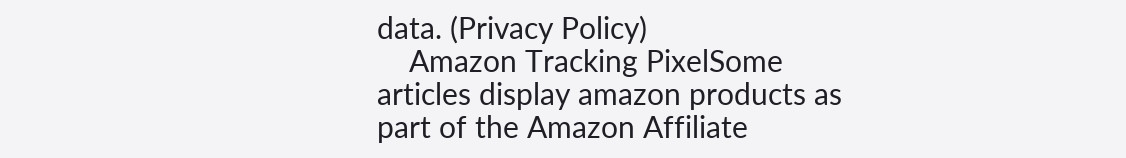data. (Privacy Policy)
    Amazon Tracking PixelSome articles display amazon products as part of the Amazon Affiliate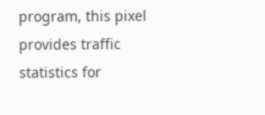program, this pixel provides traffic statistics for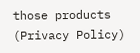those products (Privacy Policy)